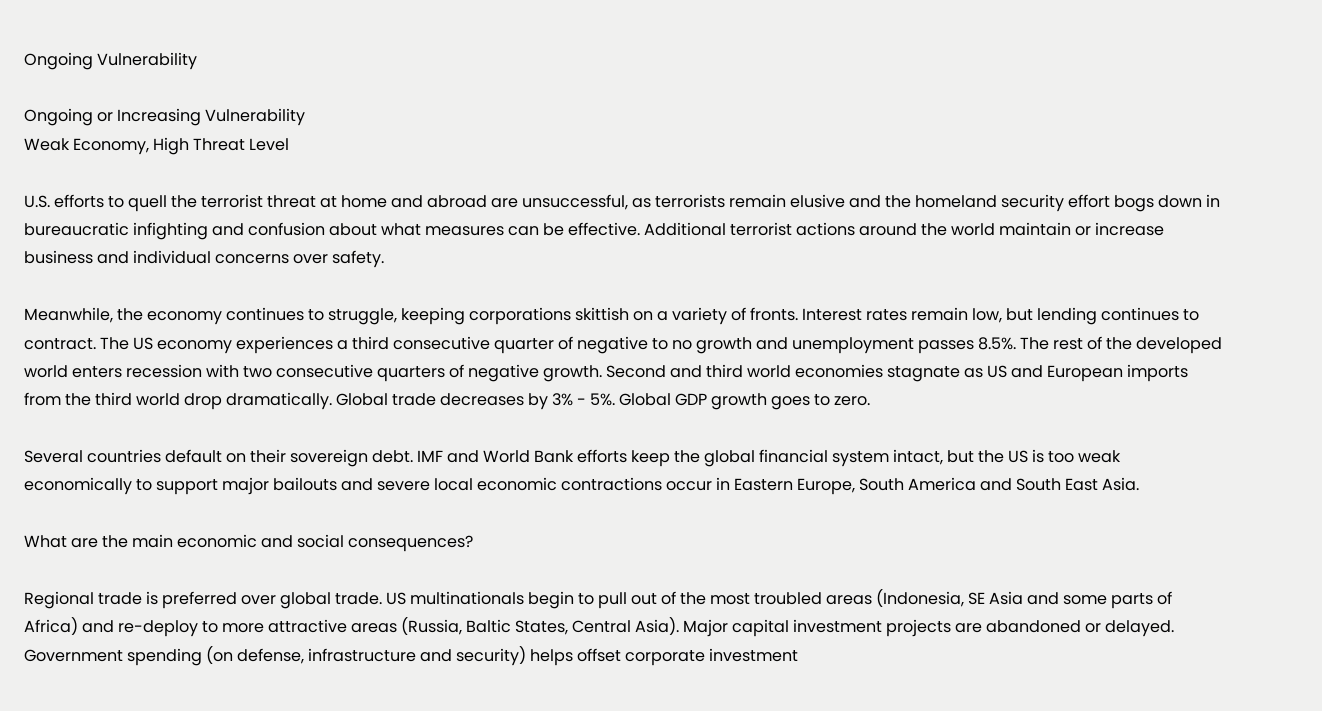Ongoing Vulnerability

Ongoing or Increasing Vulnerability
Weak Economy, High Threat Level

U.S. efforts to quell the terrorist threat at home and abroad are unsuccessful, as terrorists remain elusive and the homeland security effort bogs down in bureaucratic infighting and confusion about what measures can be effective. Additional terrorist actions around the world maintain or increase business and individual concerns over safety.

Meanwhile, the economy continues to struggle, keeping corporations skittish on a variety of fronts. Interest rates remain low, but lending continues to contract. The US economy experiences a third consecutive quarter of negative to no growth and unemployment passes 8.5%. The rest of the developed world enters recession with two consecutive quarters of negative growth. Second and third world economies stagnate as US and European imports from the third world drop dramatically. Global trade decreases by 3% - 5%. Global GDP growth goes to zero.

Several countries default on their sovereign debt. IMF and World Bank efforts keep the global financial system intact, but the US is too weak economically to support major bailouts and severe local economic contractions occur in Eastern Europe, South America and South East Asia.

What are the main economic and social consequences?

Regional trade is preferred over global trade. US multinationals begin to pull out of the most troubled areas (Indonesia, SE Asia and some parts of Africa) and re-deploy to more attractive areas (Russia, Baltic States, Central Asia). Major capital investment projects are abandoned or delayed. Government spending (on defense, infrastructure and security) helps offset corporate investment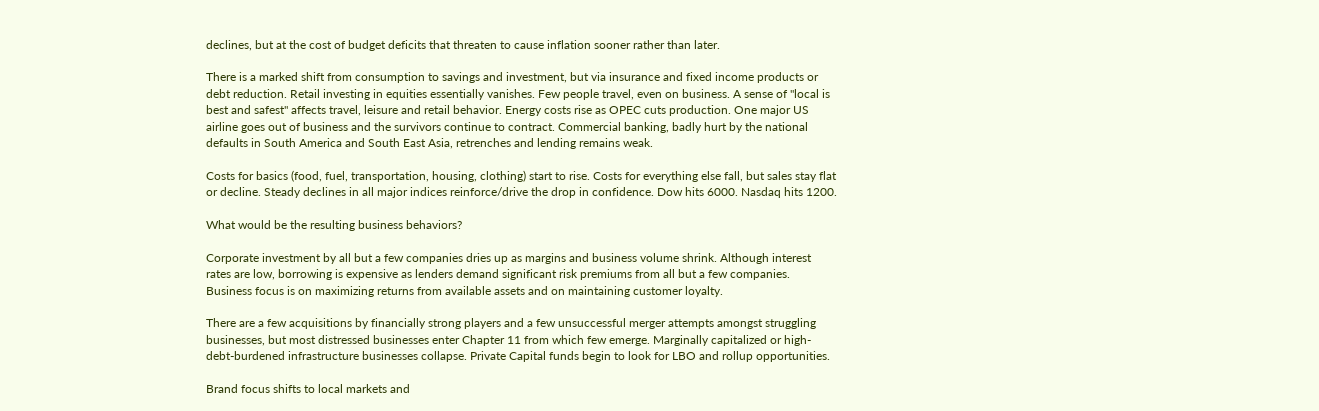declines, but at the cost of budget deficits that threaten to cause inflation sooner rather than later.

There is a marked shift from consumption to savings and investment, but via insurance and fixed income products or debt reduction. Retail investing in equities essentially vanishes. Few people travel, even on business. A sense of "local is best and safest" affects travel, leisure and retail behavior. Energy costs rise as OPEC cuts production. One major US airline goes out of business and the survivors continue to contract. Commercial banking, badly hurt by the national defaults in South America and South East Asia, retrenches and lending remains weak.

Costs for basics (food, fuel, transportation, housing, clothing) start to rise. Costs for everything else fall, but sales stay flat or decline. Steady declines in all major indices reinforce/drive the drop in confidence. Dow hits 6000. Nasdaq hits 1200.

What would be the resulting business behaviors?

Corporate investment by all but a few companies dries up as margins and business volume shrink. Although interest rates are low, borrowing is expensive as lenders demand significant risk premiums from all but a few companies. Business focus is on maximizing returns from available assets and on maintaining customer loyalty.

There are a few acquisitions by financially strong players and a few unsuccessful merger attempts amongst struggling businesses, but most distressed businesses enter Chapter 11 from which few emerge. Marginally capitalized or high-debt-burdened infrastructure businesses collapse. Private Capital funds begin to look for LBO and rollup opportunities.

Brand focus shifts to local markets and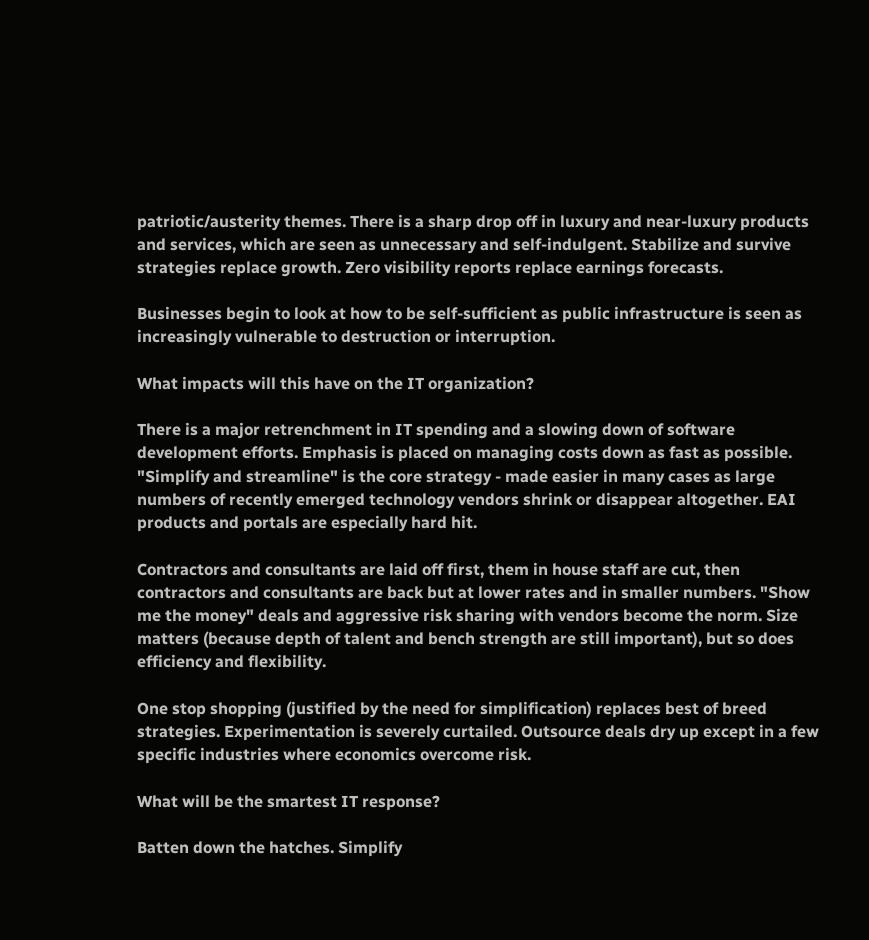patriotic/austerity themes. There is a sharp drop off in luxury and near-luxury products and services, which are seen as unnecessary and self-indulgent. Stabilize and survive strategies replace growth. Zero visibility reports replace earnings forecasts.

Businesses begin to look at how to be self-sufficient as public infrastructure is seen as increasingly vulnerable to destruction or interruption.

What impacts will this have on the IT organization?

There is a major retrenchment in IT spending and a slowing down of software development efforts. Emphasis is placed on managing costs down as fast as possible. "Simplify and streamline" is the core strategy - made easier in many cases as large numbers of recently emerged technology vendors shrink or disappear altogether. EAI products and portals are especially hard hit.

Contractors and consultants are laid off first, them in house staff are cut, then contractors and consultants are back but at lower rates and in smaller numbers. "Show me the money" deals and aggressive risk sharing with vendors become the norm. Size matters (because depth of talent and bench strength are still important), but so does efficiency and flexibility.

One stop shopping (justified by the need for simplification) replaces best of breed strategies. Experimentation is severely curtailed. Outsource deals dry up except in a few specific industries where economics overcome risk.

What will be the smartest IT response?

Batten down the hatches. Simplify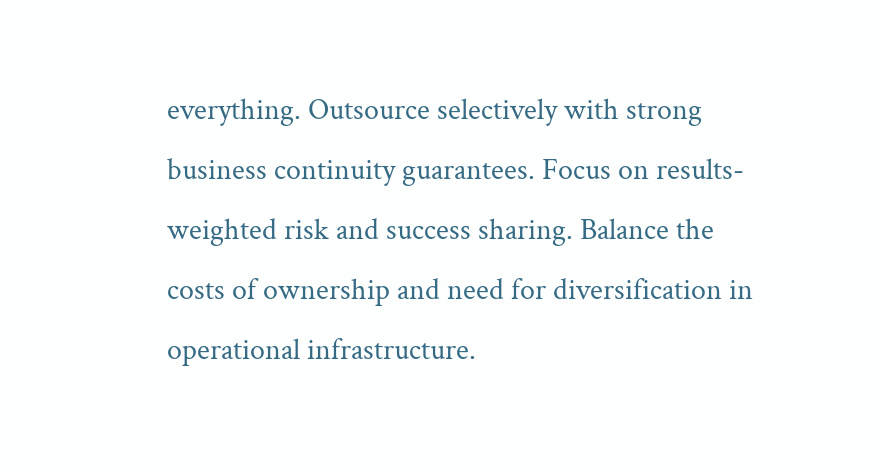everything. Outsource selectively with strong business continuity guarantees. Focus on results-weighted risk and success sharing. Balance the costs of ownership and need for diversification in operational infrastructure.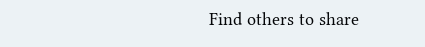Find others to share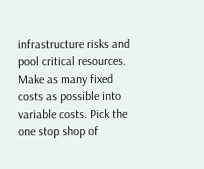infrastructure risks and pool critical resources. Make as many fixed costs as possible into variable costs. Pick the one stop shop of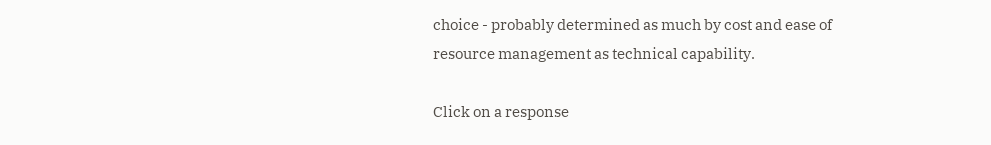choice - probably determined as much by cost and ease of resource management as technical capability.

Click on a response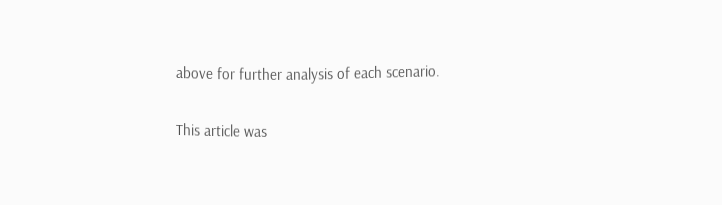above for further analysis of each scenario.

This article was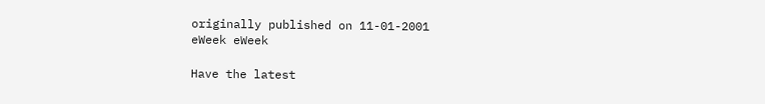originally published on 11-01-2001
eWeek eWeek

Have the latest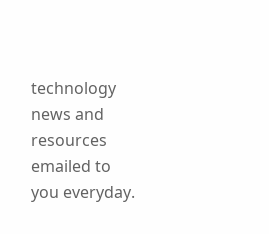technology news and resources emailed to you everyday.